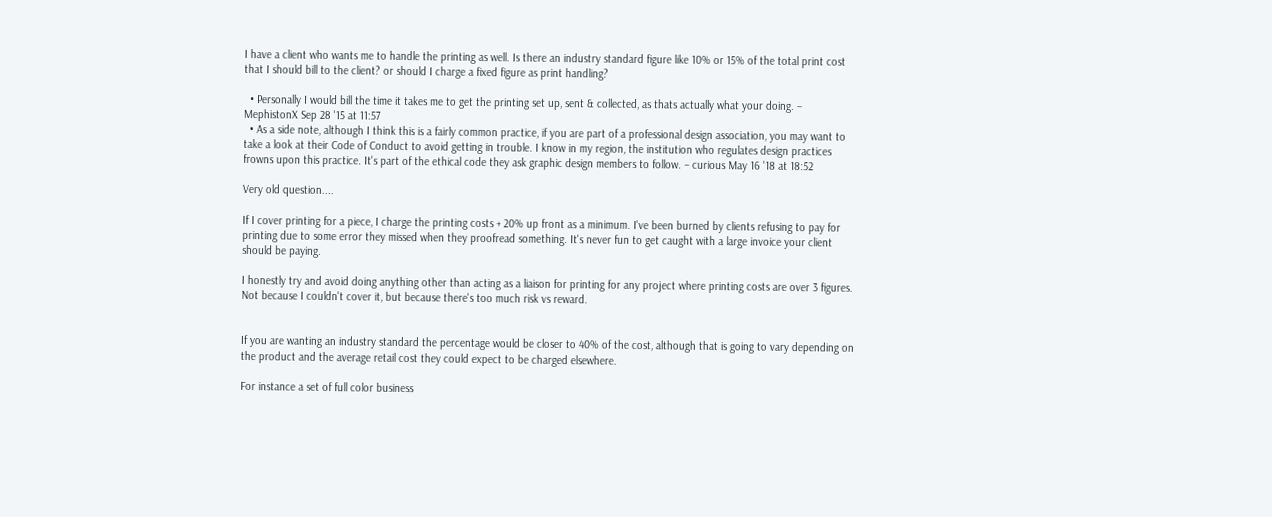I have a client who wants me to handle the printing as well. Is there an industry standard figure like 10% or 15% of the total print cost that I should bill to the client? or should I charge a fixed figure as print handling?

  • Personally I would bill the time it takes me to get the printing set up, sent & collected, as thats actually what your doing. – MephistonX Sep 28 '15 at 11:57
  • As a side note, although I think this is a fairly common practice, if you are part of a professional design association, you may want to take a look at their Code of Conduct to avoid getting in trouble. I know in my region, the institution who regulates design practices frowns upon this practice. It's part of the ethical code they ask graphic design members to follow. – curious May 16 '18 at 18:52

Very old question....

If I cover printing for a piece, I charge the printing costs + 20% up front as a minimum. I've been burned by clients refusing to pay for printing due to some error they missed when they proofread something. It's never fun to get caught with a large invoice your client should be paying.

I honestly try and avoid doing anything other than acting as a liaison for printing for any project where printing costs are over 3 figures. Not because I couldn't cover it, but because there's too much risk vs reward.


If you are wanting an industry standard the percentage would be closer to 40% of the cost, although that is going to vary depending on the product and the average retail cost they could expect to be charged elsewhere.

For instance a set of full color business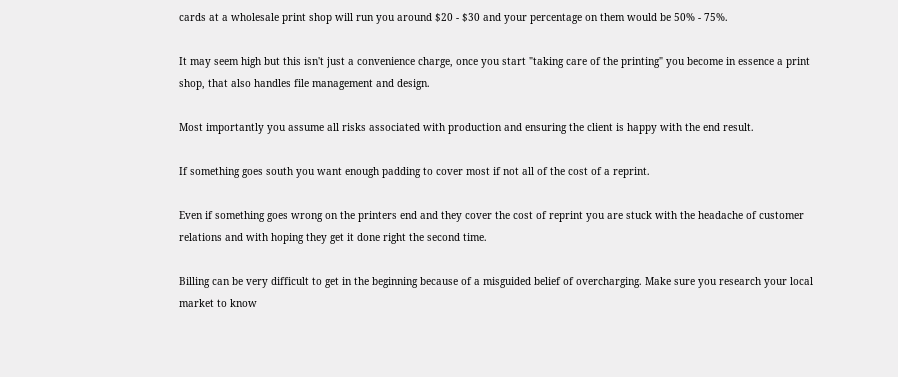cards at a wholesale print shop will run you around $20 - $30 and your percentage on them would be 50% - 75%.

It may seem high but this isn't just a convenience charge, once you start "taking care of the printing" you become in essence a print shop, that also handles file management and design.

Most importantly you assume all risks associated with production and ensuring the client is happy with the end result.

If something goes south you want enough padding to cover most if not all of the cost of a reprint.

Even if something goes wrong on the printers end and they cover the cost of reprint you are stuck with the headache of customer relations and with hoping they get it done right the second time.

Billing can be very difficult to get in the beginning because of a misguided belief of overcharging. Make sure you research your local market to know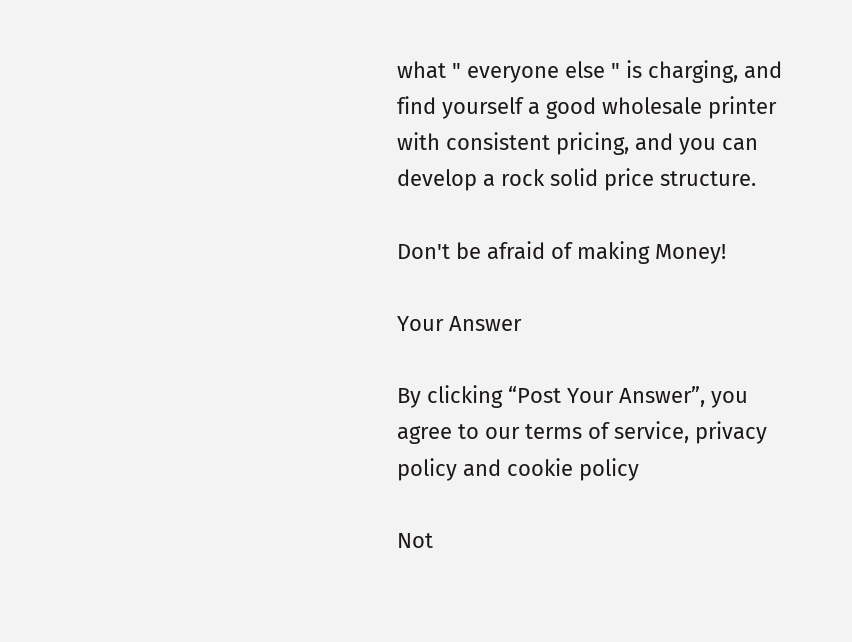what " everyone else " is charging, and find yourself a good wholesale printer with consistent pricing, and you can develop a rock solid price structure.

Don't be afraid of making Money!

Your Answer

By clicking “Post Your Answer”, you agree to our terms of service, privacy policy and cookie policy

Not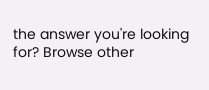the answer you're looking for? Browse other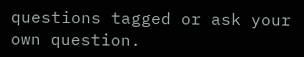questions tagged or ask your own question.